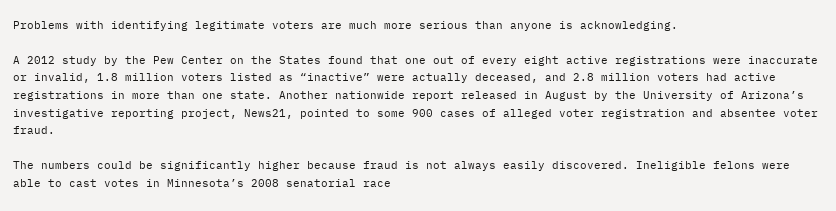Problems with identifying legitimate voters are much more serious than anyone is acknowledging.

A 2012 study by the Pew Center on the States found that one out of every eight active registrations were inaccurate or invalid, 1.8 million voters listed as “inactive” were actually deceased, and 2.8 million voters had active registrations in more than one state. Another nationwide report released in August by the University of Arizona’s investigative reporting project, News21, pointed to some 900 cases of alleged voter registration and absentee voter fraud.

The numbers could be significantly higher because fraud is not always easily discovered. Ineligible felons were able to cast votes in Minnesota’s 2008 senatorial race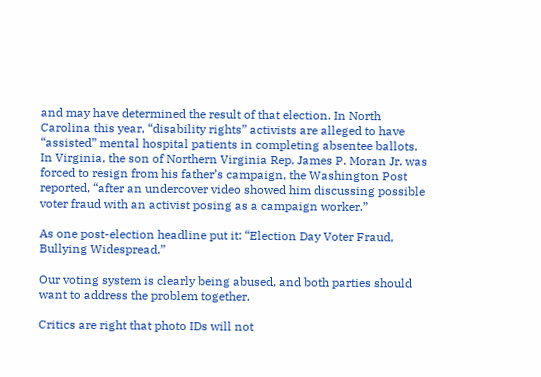and may have determined the result of that election. In North Carolina this year, “disability rights” activists are alleged to have “assisted” mental hospital patients in completing absentee ballots. In Virginia, the son of Northern Virginia Rep. James P. Moran Jr. was forced to resign from his father’s campaign, the Washington Post reported, “after an undercover video showed him discussing possible voter fraud with an activist posing as a campaign worker.”

As one post-election headline put it: “Election Day Voter Fraud, Bullying Widespread.”

Our voting system is clearly being abused, and both parties should want to address the problem together.

Critics are right that photo IDs will not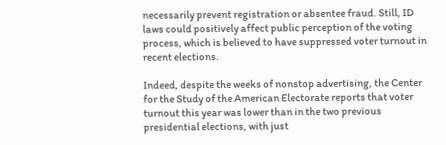necessarily prevent registration or absentee fraud. Still, ID laws could positively affect public perception of the voting process, which is believed to have suppressed voter turnout in recent elections.

Indeed, despite the weeks of nonstop advertising, the Center for the Study of the American Electorate reports that voter turnout this year was lower than in the two previous presidential elections, with just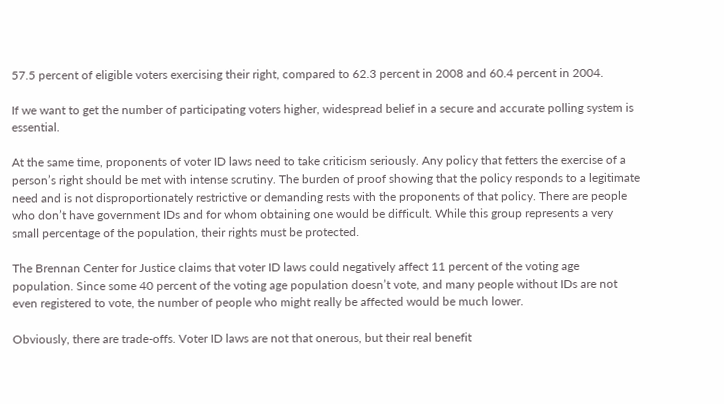57.5 percent of eligible voters exercising their right, compared to 62.3 percent in 2008 and 60.4 percent in 2004.

If we want to get the number of participating voters higher, widespread belief in a secure and accurate polling system is essential.

At the same time, proponents of voter ID laws need to take criticism seriously. Any policy that fetters the exercise of a person’s right should be met with intense scrutiny. The burden of proof showing that the policy responds to a legitimate need and is not disproportionately restrictive or demanding rests with the proponents of that policy. There are people who don’t have government IDs and for whom obtaining one would be difficult. While this group represents a very small percentage of the population, their rights must be protected.

The Brennan Center for Justice claims that voter ID laws could negatively affect 11 percent of the voting age population. Since some 40 percent of the voting age population doesn’t vote, and many people without IDs are not even registered to vote, the number of people who might really be affected would be much lower.

Obviously, there are trade-offs. Voter ID laws are not that onerous, but their real benefit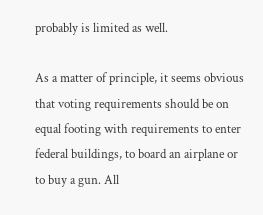probably is limited as well.

As a matter of principle, it seems obvious that voting requirements should be on equal footing with requirements to enter federal buildings, to board an airplane or to buy a gun. All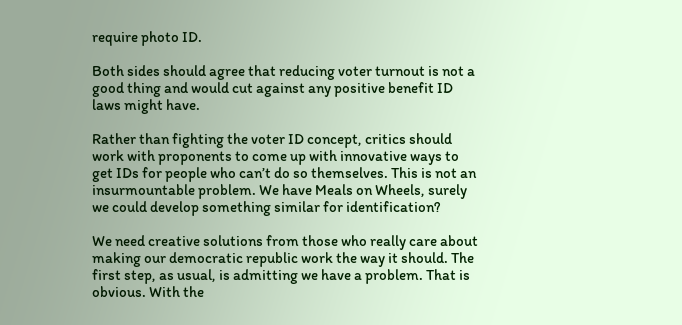require photo ID.

Both sides should agree that reducing voter turnout is not a good thing and would cut against any positive benefit ID laws might have.

Rather than fighting the voter ID concept, critics should work with proponents to come up with innovative ways to get IDs for people who can’t do so themselves. This is not an insurmountable problem. We have Meals on Wheels, surely we could develop something similar for identification?

We need creative solutions from those who really care about making our democratic republic work the way it should. The first step, as usual, is admitting we have a problem. That is obvious. With the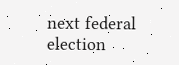next federal election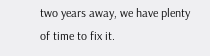two years away, we have plenty of time to fix it.